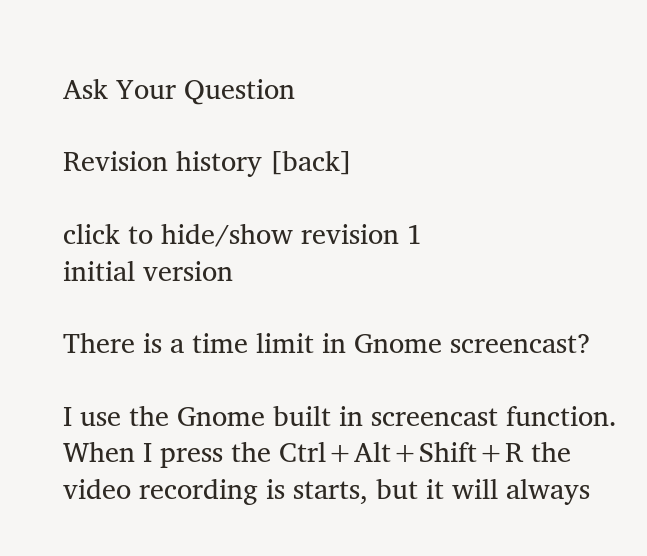Ask Your Question

Revision history [back]

click to hide/show revision 1
initial version

There is a time limit in Gnome screencast?

I use the Gnome built in screencast function. When I press the Ctrl+Alt+Shift+R the video recording is starts, but it will always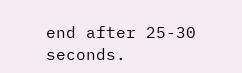end after 25-30 seconds.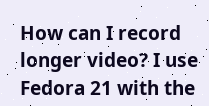How can I record longer video? I use Fedora 21 with the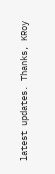latest updates. Thanks, KRoy